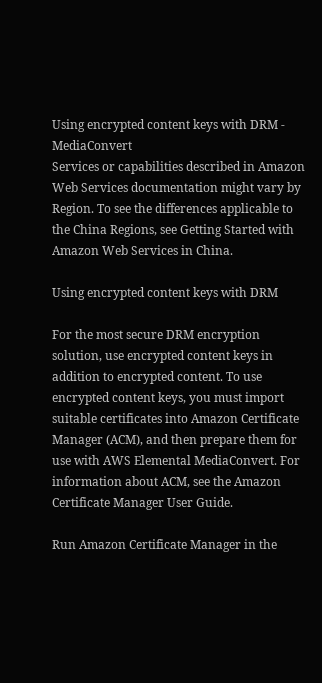Using encrypted content keys with DRM - MediaConvert
Services or capabilities described in Amazon Web Services documentation might vary by Region. To see the differences applicable to the China Regions, see Getting Started with Amazon Web Services in China.

Using encrypted content keys with DRM

For the most secure DRM encryption solution, use encrypted content keys in addition to encrypted content. To use encrypted content keys, you must import suitable certificates into Amazon Certificate Manager (ACM), and then prepare them for use with AWS Elemental MediaConvert. For information about ACM, see the Amazon Certificate Manager User Guide.

Run Amazon Certificate Manager in the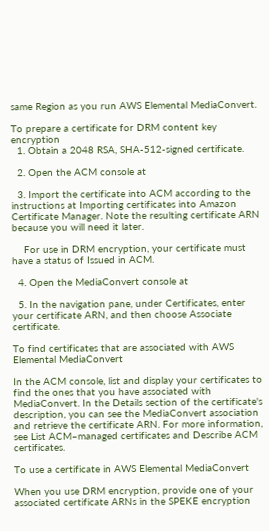same Region as you run AWS Elemental MediaConvert.

To prepare a certificate for DRM content key encryption
  1. Obtain a 2048 RSA, SHA-512-signed certificate.

  2. Open the ACM console at

  3. Import the certificate into ACM according to the instructions at Importing certificates into Amazon Certificate Manager. Note the resulting certificate ARN because you will need it later.

    For use in DRM encryption, your certificate must have a status of Issued in ACM.

  4. Open the MediaConvert console at

  5. In the navigation pane, under Certificates, enter your certificate ARN, and then choose Associate certificate.

To find certificates that are associated with AWS Elemental MediaConvert

In the ACM console, list and display your certificates to find the ones that you have associated with MediaConvert. In the Details section of the certificate's description, you can see the MediaConvert association and retrieve the certificate ARN. For more information, see List ACM–managed certificates and Describe ACM certificates.

To use a certificate in AWS Elemental MediaConvert

When you use DRM encryption, provide one of your associated certificate ARNs in the SPEKE encryption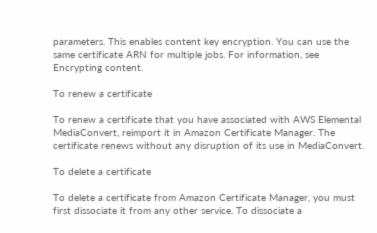parameters. This enables content key encryption. You can use the same certificate ARN for multiple jobs. For information, see Encrypting content.

To renew a certificate

To renew a certificate that you have associated with AWS Elemental MediaConvert, reimport it in Amazon Certificate Manager. The certificate renews without any disruption of its use in MediaConvert.

To delete a certificate

To delete a certificate from Amazon Certificate Manager, you must first dissociate it from any other service. To dissociate a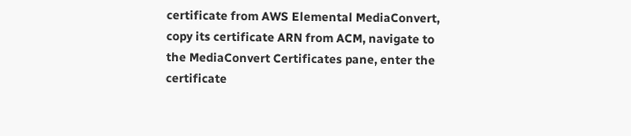certificate from AWS Elemental MediaConvert, copy its certificate ARN from ACM, navigate to the MediaConvert Certificates pane, enter the certificate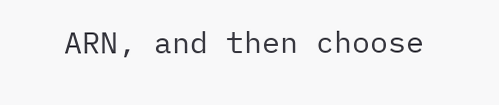ARN, and then choose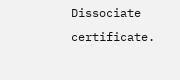Dissociate certificate.